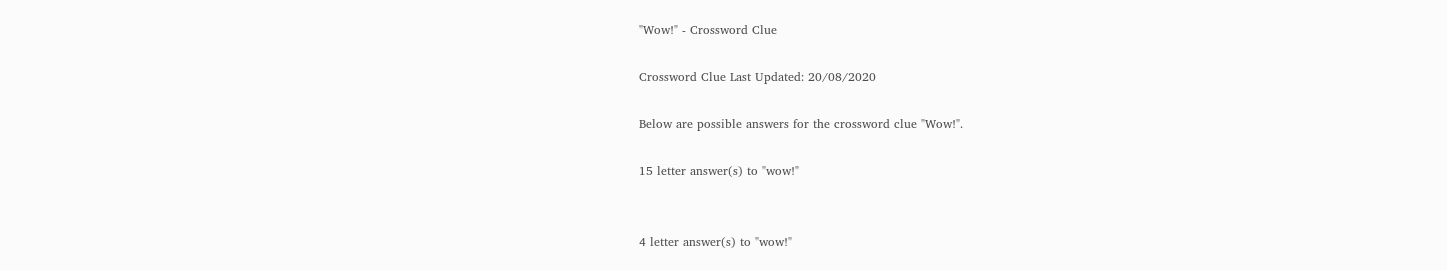"Wow!" - Crossword Clue

Crossword Clue Last Updated: 20/08/2020

Below are possible answers for the crossword clue "Wow!".

15 letter answer(s) to "wow!"


4 letter answer(s) to "wow!"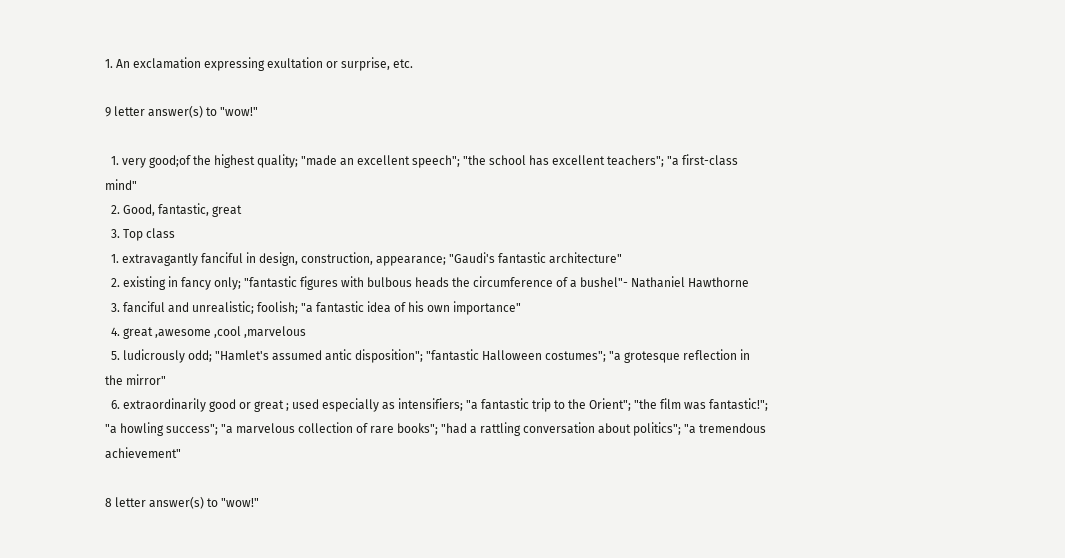1. An exclamation expressing exultation or surprise, etc.

9 letter answer(s) to "wow!"

  1. very good;of the highest quality; "made an excellent speech"; "the school has excellent teachers"; "a first-class mind"
  2. Good, fantastic, great
  3. Top class
  1. extravagantly fanciful in design, construction, appearance; "Gaudi's fantastic architecture"
  2. existing in fancy only; "fantastic figures with bulbous heads the circumference of a bushel"- Nathaniel Hawthorne
  3. fanciful and unrealistic; foolish; "a fantastic idea of his own importance"
  4. great ,awesome ,cool ,marvelous
  5. ludicrously odd; "Hamlet's assumed antic disposition"; "fantastic Halloween costumes"; "a grotesque reflection in the mirror"
  6. extraordinarily good or great ; used especially as intensifiers; "a fantastic trip to the Orient"; "the film was fantastic!"; "a howling success"; "a marvelous collection of rare books"; "had a rattling conversation about politics"; "a tremendous achievement"

8 letter answer(s) to "wow!"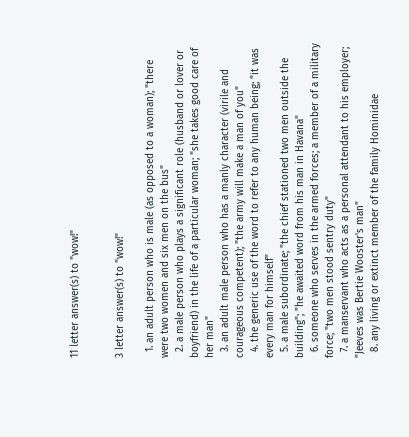11 letter answer(s) to "wow!"


3 letter answer(s) to "wow!"

  1. an adult person who is male (as opposed to a woman); "there were two women and six men on the bus"
  2. a male person who plays a significant role (husband or lover or boyfriend) in the life of a particular woman; "she takes good care of her man"
  3. an adult male person who has a manly character (virile and courageous competent); "the army will make a man of you"
  4. the generic use of the word to refer to any human being; "it was every man for himself"
  5. a male subordinate; "the chief stationed two men outside the building"; "he awaited word from his man in Havana"
  6. someone who serves in the armed forces; a member of a military force; "two men stood sentry duty"
  7. a manservant who acts as a personal attendant to his employer; "Jeeves was Bertie Wooster's man"
  8. any living or extinct member of the family Hominidae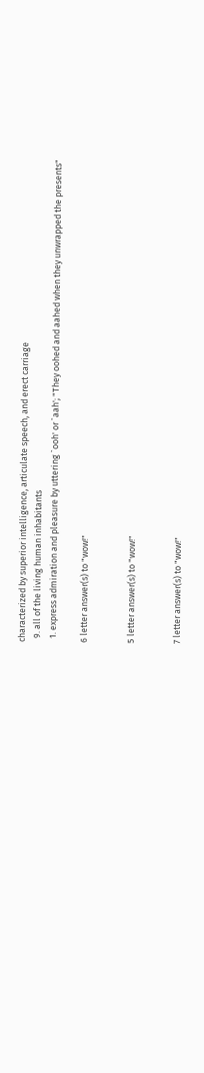characterized by superior intelligence, articulate speech, and erect carriage
  9. all of the living human inhabitants
  1. express admiration and pleasure by uttering `ooh' or `aah'; "They oohed and aahed when they unwrapped the presents"

6 letter answer(s) to "wow!"


5 letter answer(s) to "wow!"


7 letter answer(s) to "wow!"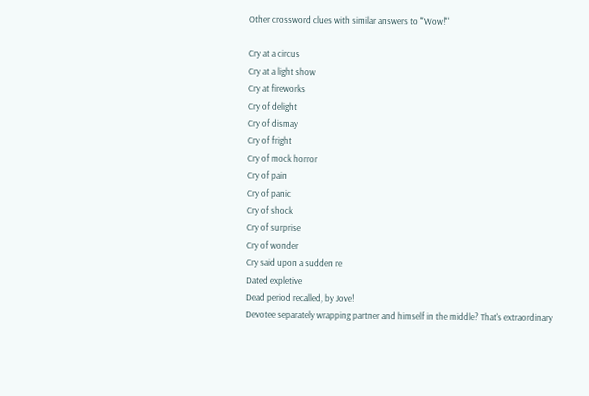Other crossword clues with similar answers to '"Wow!"'

Cry at a circus
Cry at a light show
Cry at fireworks
Cry of delight
Cry of dismay
Cry of fright
Cry of mock horror
Cry of pain
Cry of panic
Cry of shock
Cry of surprise
Cry of wonder
Cry said upon a sudden re
Dated expletive
Dead period recalled, by Jove!
Devotee separately wrapping partner and himself in the middle? That's extraordinary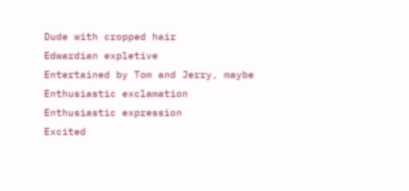Dude with cropped hair
Edwardian expletive
Entertained by Tom and Jerry, maybe
Enthusiastic exclamation
Enthusiastic expression
Excited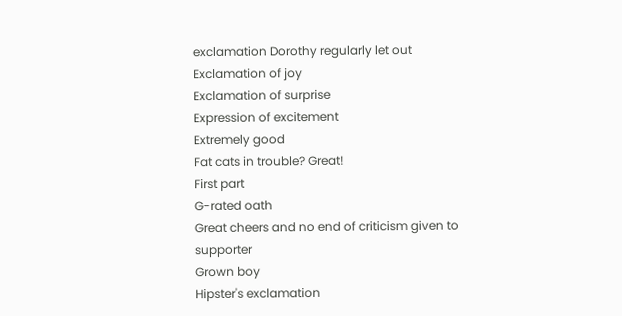exclamation Dorothy regularly let out
Exclamation of joy
Exclamation of surprise
Expression of excitement
Extremely good
Fat cats in trouble? Great!
First part
G-rated oath
Great cheers and no end of criticism given to supporter
Grown boy
Hipster's exclamation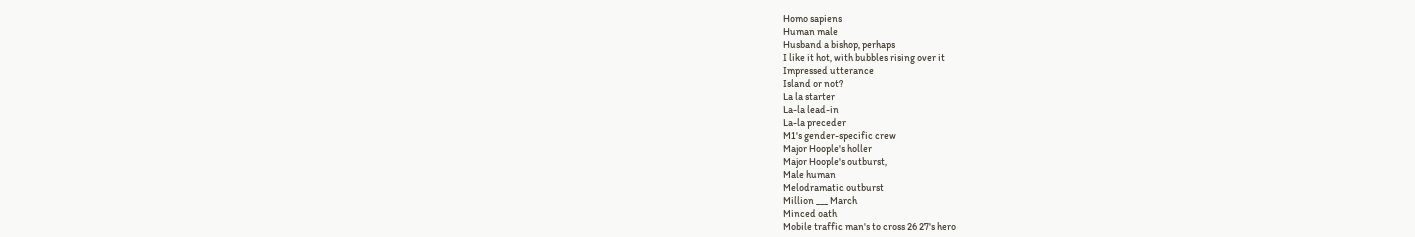Homo sapiens
Human male
Husband a bishop, perhaps
I like it hot, with bubbles rising over it
Impressed utterance
Island or not?
La la starter
La-la lead-in
La-la preceder
M1's gender-specific crew
Major Hoople's holler
Major Hoople's outburst,
Male human
Melodramatic outburst
Million ___ March
Minced oath
Mobile traffic man's to cross 26 27's hero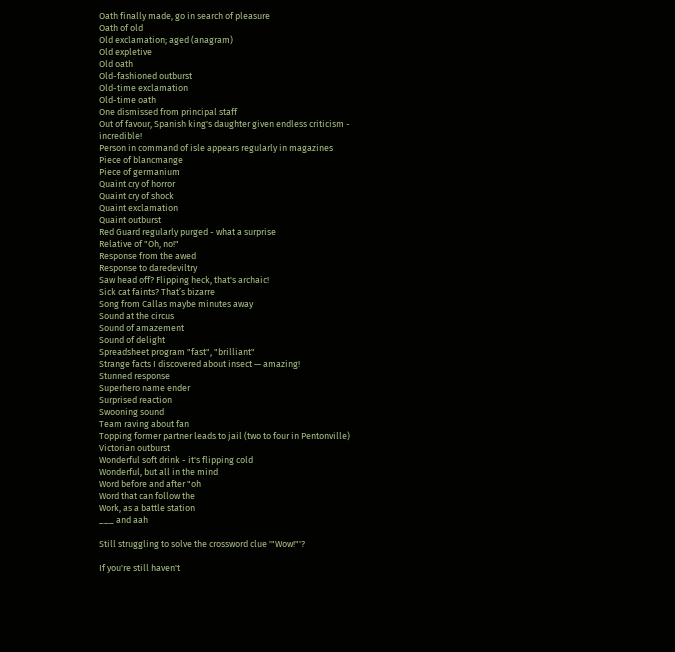Oath finally made, go in search of pleasure
Oath of old
Old exclamation; aged (anagram)
Old expletive
Old oath
Old-fashioned outburst
Old-time exclamation
Old-time oath
One dismissed from principal staff
Out of favour, Spanish king's daughter given endless criticism - incredible!
Person in command of isle appears regularly in magazines
Piece of blancmange
Piece of germanium
Quaint cry of horror
Quaint cry of shock
Quaint exclamation
Quaint outburst
Red Guard regularly purged - what a surprise
Relative of "Oh, no!"
Response from the awed
Response to daredeviltry
Saw head off? Flipping heck, that's archaic!
Sick cat faints? That’s bizarre
Song from Callas maybe minutes away
Sound at the circus
Sound of amazement
Sound of delight
Spreadsheet program "fast", "brilliant"
Strange facts I discovered about insect — amazing!
Stunned response
Superhero name ender
Surprised reaction
Swooning sound
Team raving about fan
Topping former partner leads to jail (two to four in Pentonville)
Victorian outburst
Wonderful soft drink - it's flipping cold
Wonderful, but all in the mind
Word before and after "oh
Word that can follow the
Work, as a battle station
___ and aah

Still struggling to solve the crossword clue '"Wow!"'?

If you're still haven't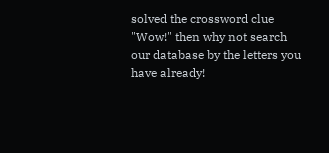solved the crossword clue "Wow!" then why not search our database by the letters you have already!